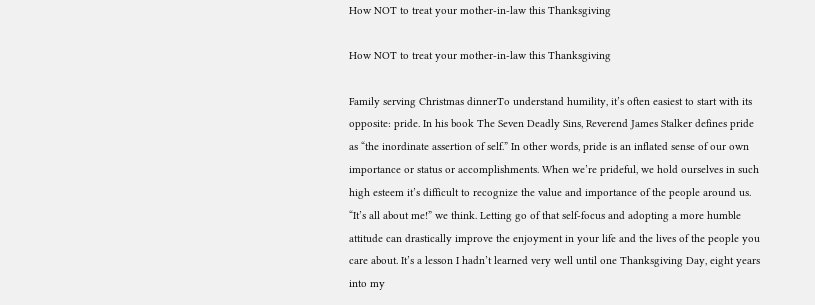How NOT to treat your mother-in-law this Thanksgiving

How NOT to treat your mother-in-law this Thanksgiving

Family serving Christmas dinnerTo understand humility, it’s often easiest to start with its opposite: pride. In his book The Seven Deadly Sins, Reverend James Stalker defines pride as “the inordinate assertion of self.” In other words, pride is an inflated sense of our own importance or status or accomplishments. When we’re prideful, we hold ourselves in such high esteem it’s difficult to recognize the value and importance of the people around us. “It’s all about me!” we think. Letting go of that self-focus and adopting a more humble attitude can drastically improve the enjoyment in your life and the lives of the people you care about. It’s a lesson I hadn’t learned very well until one Thanksgiving Day, eight years into my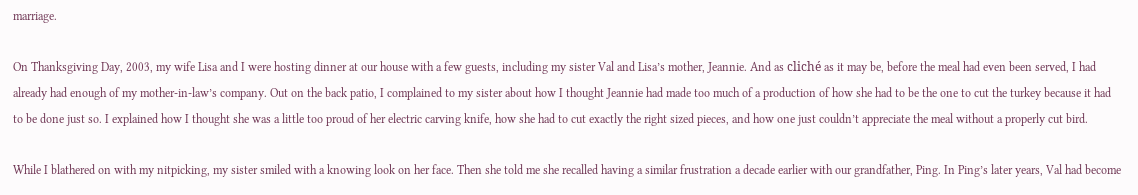marriage.

On Thanksgiving Day, 2003, my wife Lisa and I were hosting dinner at our house with a few guests, including my sister Val and Lisa’s mother, Jeannie. And as cliché as it may be, before the meal had even been served, I had already had enough of my mother-in-law’s company. Out on the back patio, I complained to my sister about how I thought Jeannie had made too much of a production of how she had to be the one to cut the turkey because it had to be done just so. I explained how I thought she was a little too proud of her electric carving knife, how she had to cut exactly the right sized pieces, and how one just couldn’t appreciate the meal without a properly cut bird.

While I blathered on with my nitpicking, my sister smiled with a knowing look on her face. Then she told me she recalled having a similar frustration a decade earlier with our grandfather, Ping. In Ping’s later years, Val had become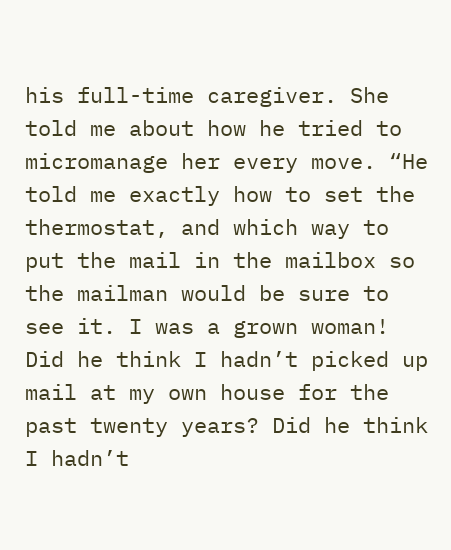his full-time caregiver. She told me about how he tried to micromanage her every move. “He told me exactly how to set the thermostat, and which way to put the mail in the mailbox so the mailman would be sure to see it. I was a grown woman! Did he think I hadn’t picked up mail at my own house for the past twenty years? Did he think I hadn’t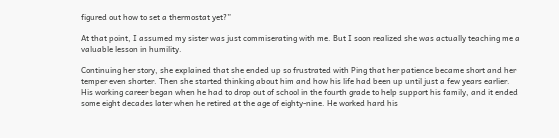figured out how to set a thermostat yet?”

At that point, I assumed my sister was just commiserating with me. But I soon realized she was actually teaching me a valuable lesson in humility.

Continuing her story, she explained that she ended up so frustrated with Ping that her patience became short and her temper even shorter. Then she started thinking about him and how his life had been up until just a few years earlier. His working career began when he had to drop out of school in the fourth grade to help support his family, and it ended some eight decades later when he retired at the age of eighty-nine. He worked hard his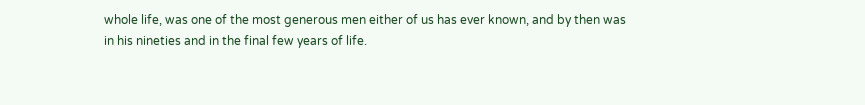whole life, was one of the most generous men either of us has ever known, and by then was in his nineties and in the final few years of life.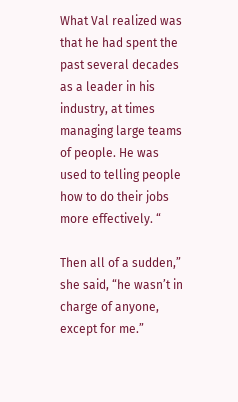What Val realized was that he had spent the past several decades as a leader in his industry, at times managing large teams of people. He was used to telling people how to do their jobs more effectively. “

Then all of a sudden,” she said, “he wasn’t in charge of anyone, except for me.”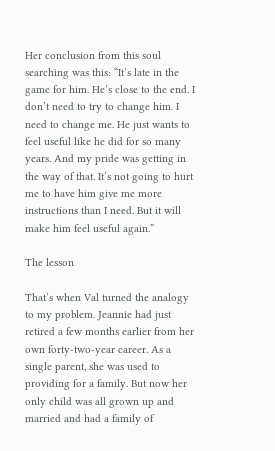Her conclusion from this soul searching was this: “It’s late in the game for him. He’s close to the end. I don’t need to try to change him. I need to change me. He just wants to feel useful like he did for so many years. And my pride was getting in the way of that. It’s not going to hurt me to have him give me more instructions than I need. But it will make him feel useful again.”

The lesson

That’s when Val turned the analogy to my problem. Jeannie had just retired a few months earlier from her own forty-two-year career. As a single parent, she was used to providing for a family. But now her only child was all grown up and married and had a family of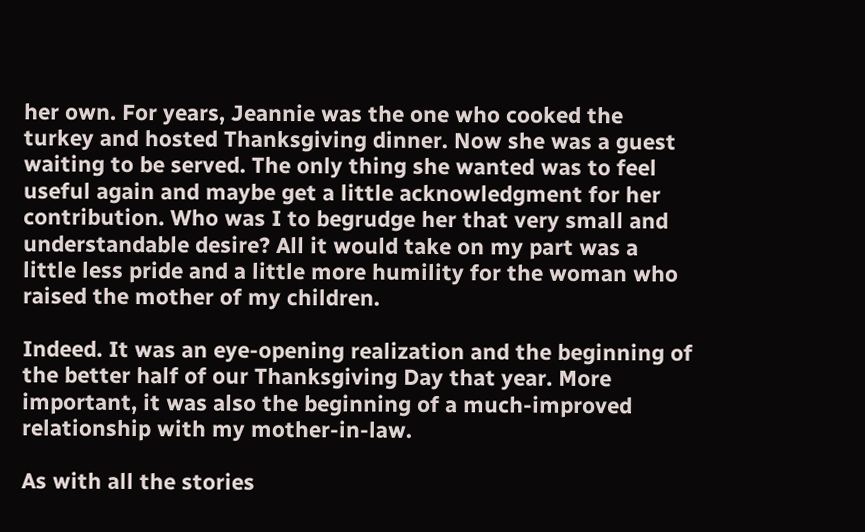her own. For years, Jeannie was the one who cooked the turkey and hosted Thanksgiving dinner. Now she was a guest waiting to be served. The only thing she wanted was to feel useful again and maybe get a little acknowledgment for her contribution. Who was I to begrudge her that very small and understandable desire? All it would take on my part was a little less pride and a little more humility for the woman who raised the mother of my children.

Indeed. It was an eye-opening realization and the beginning of the better half of our Thanksgiving Day that year. More important, it was also the beginning of a much-improved relationship with my mother-in-law.

As with all the stories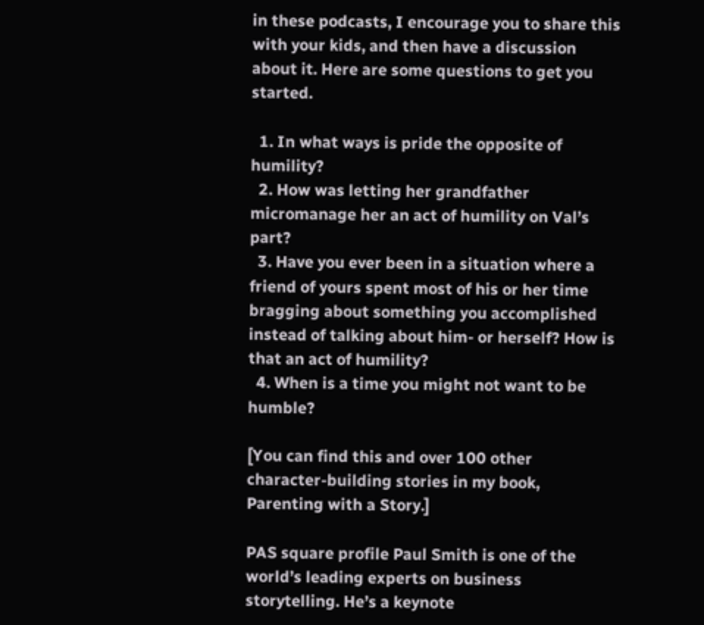in these podcasts, I encourage you to share this with your kids, and then have a discussion about it. Here are some questions to get you started.

  1. In what ways is pride the opposite of humility?
  2. How was letting her grandfather micromanage her an act of humility on Val’s part?
  3. Have you ever been in a situation where a friend of yours spent most of his or her time bragging about something you accomplished instead of talking about him- or herself? How is that an act of humility?
  4. When is a time you might not want to be humble?

[You can find this and over 100 other character-building stories in my book, Parenting with a Story.]

PAS square profile Paul Smith is one of the world’s leading experts on business storytelling. He’s a keynote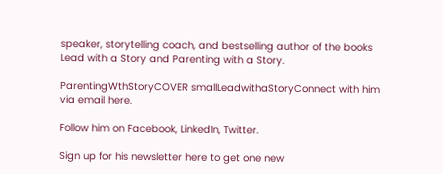speaker, storytelling coach, and bestselling author of the books Lead with a Story and Parenting with a Story.

ParentingWthStoryCOVER smallLeadwithaStoryConnect with him via email here.

Follow him on Facebook, LinkedIn, Twitter.

Sign up for his newsletter here to get one new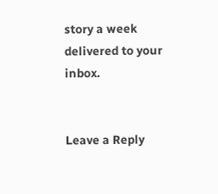story a week delivered to your inbox.


Leave a Reply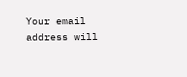Your email address will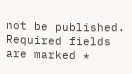not be published. Required fields are marked *